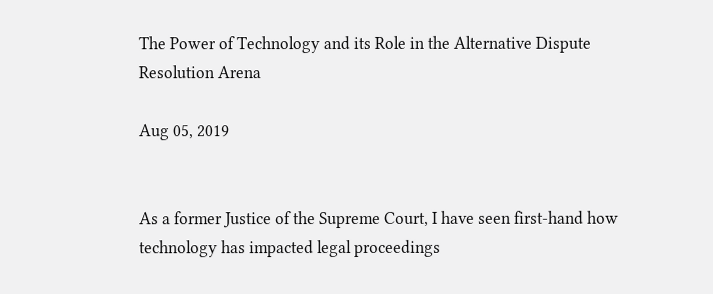The Power of Technology and its Role in the Alternative Dispute Resolution Arena

Aug 05, 2019


As a former Justice of the Supreme Court, I have seen first-hand how technology has impacted legal proceedings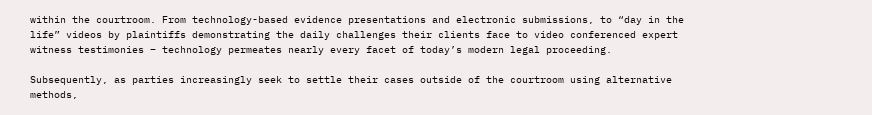within the courtroom. From technology-based evidence presentations and electronic submissions, to “day in the life” videos by plaintiffs demonstrating the daily challenges their clients face to video conferenced expert witness testimonies – technology permeates nearly every facet of today’s modern legal proceeding.

Subsequently, as parties increasingly seek to settle their cases outside of the courtroom using alternative methods,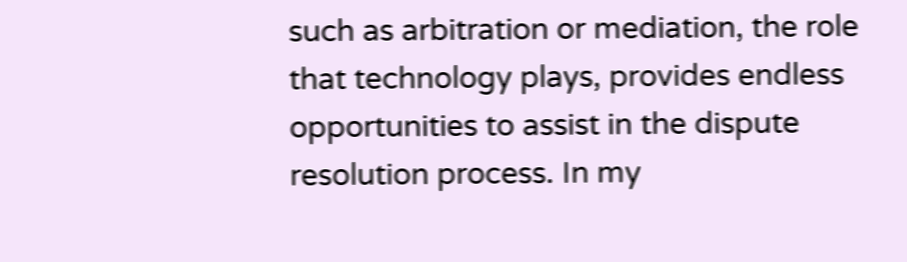such as arbitration or mediation, the role that technology plays, provides endless opportunities to assist in the dispute resolution process. In my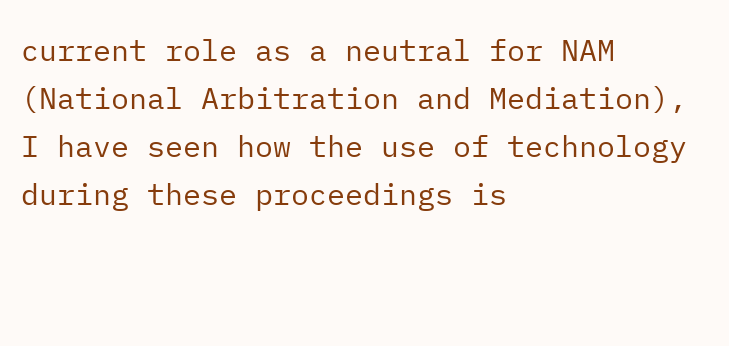current role as a neutral for NAM (National Arbitration and Mediation), I have seen how the use of technology during these proceedings is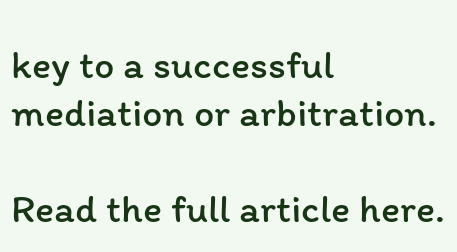key to a successful mediation or arbitration.

Read the full article here.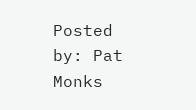Posted by: Pat Monks